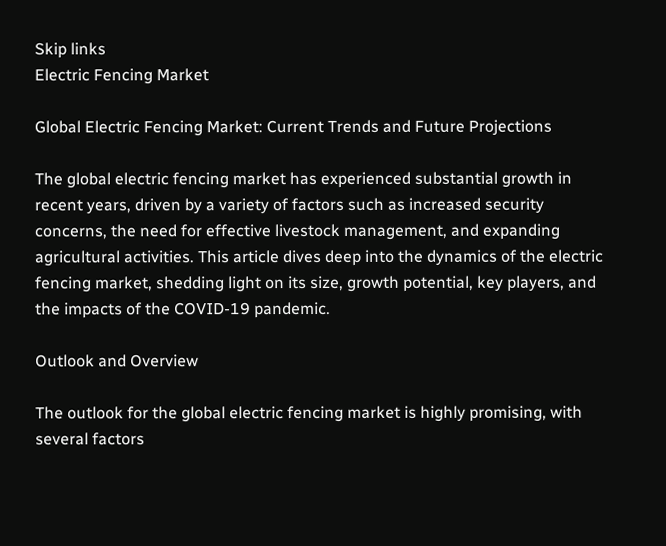Skip links
Electric Fencing Market

Global Electric Fencing Market: Current Trends and Future Projections

The global electric fencing market has experienced substantial growth in recent years, driven by a variety of factors such as increased security concerns, the need for effective livestock management, and expanding agricultural activities. This article dives deep into the dynamics of the electric fencing market, shedding light on its size, growth potential, key players, and the impacts of the COVID-19 pandemic.

Outlook and Overview

The outlook for the global electric fencing market is highly promising, with several factors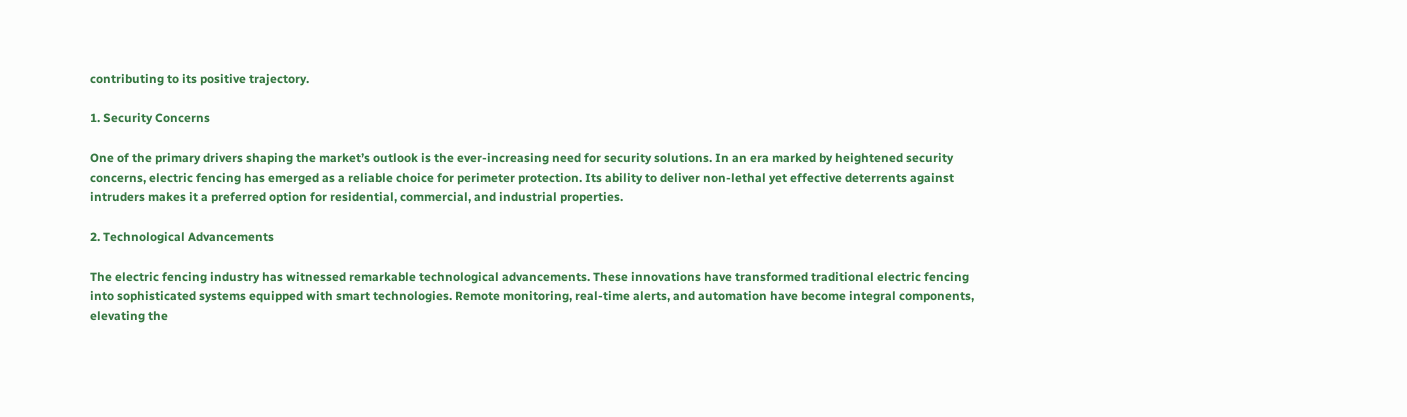contributing to its positive trajectory.

1. Security Concerns

One of the primary drivers shaping the market’s outlook is the ever-increasing need for security solutions. In an era marked by heightened security concerns, electric fencing has emerged as a reliable choice for perimeter protection. Its ability to deliver non-lethal yet effective deterrents against intruders makes it a preferred option for residential, commercial, and industrial properties.

2. Technological Advancements

The electric fencing industry has witnessed remarkable technological advancements. These innovations have transformed traditional electric fencing into sophisticated systems equipped with smart technologies. Remote monitoring, real-time alerts, and automation have become integral components, elevating the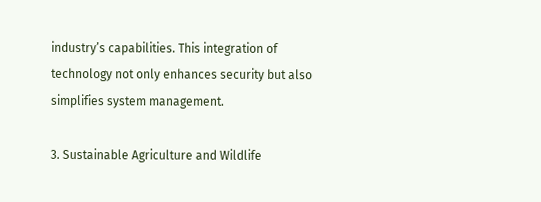industry’s capabilities. This integration of technology not only enhances security but also simplifies system management.

3. Sustainable Agriculture and Wildlife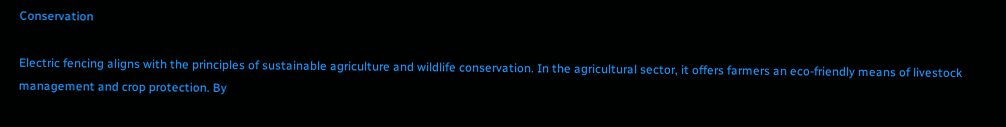Conservation

Electric fencing aligns with the principles of sustainable agriculture and wildlife conservation. In the agricultural sector, it offers farmers an eco-friendly means of livestock management and crop protection. By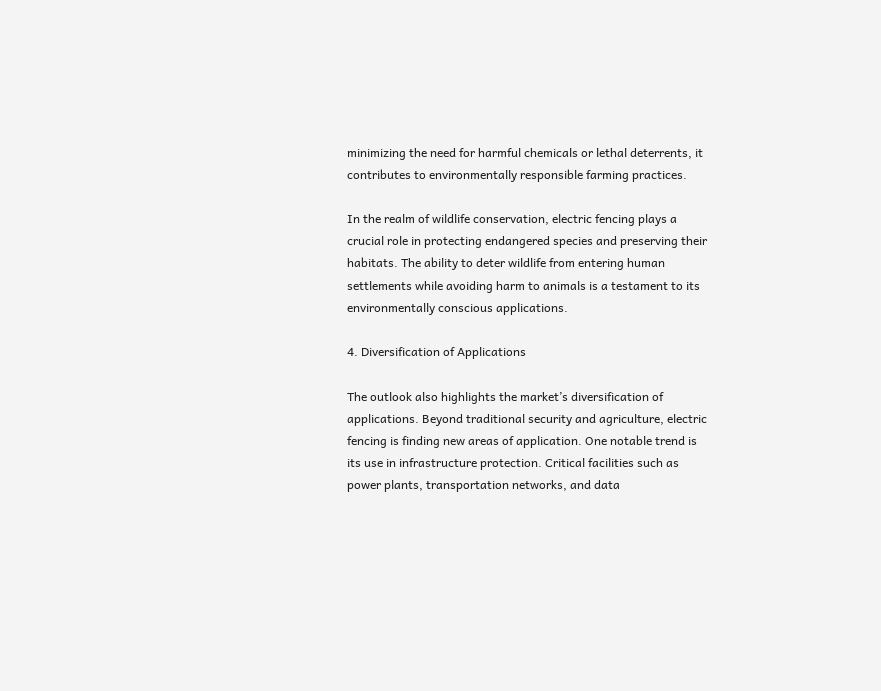minimizing the need for harmful chemicals or lethal deterrents, it contributes to environmentally responsible farming practices.

In the realm of wildlife conservation, electric fencing plays a crucial role in protecting endangered species and preserving their habitats. The ability to deter wildlife from entering human settlements while avoiding harm to animals is a testament to its environmentally conscious applications.

4. Diversification of Applications

The outlook also highlights the market’s diversification of applications. Beyond traditional security and agriculture, electric fencing is finding new areas of application. One notable trend is its use in infrastructure protection. Critical facilities such as power plants, transportation networks, and data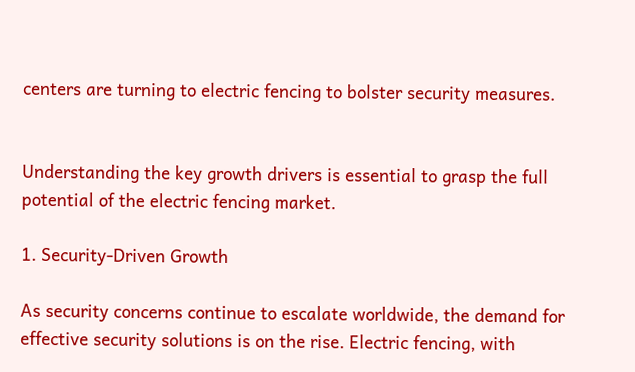centers are turning to electric fencing to bolster security measures.


Understanding the key growth drivers is essential to grasp the full potential of the electric fencing market.

1. Security-Driven Growth

As security concerns continue to escalate worldwide, the demand for effective security solutions is on the rise. Electric fencing, with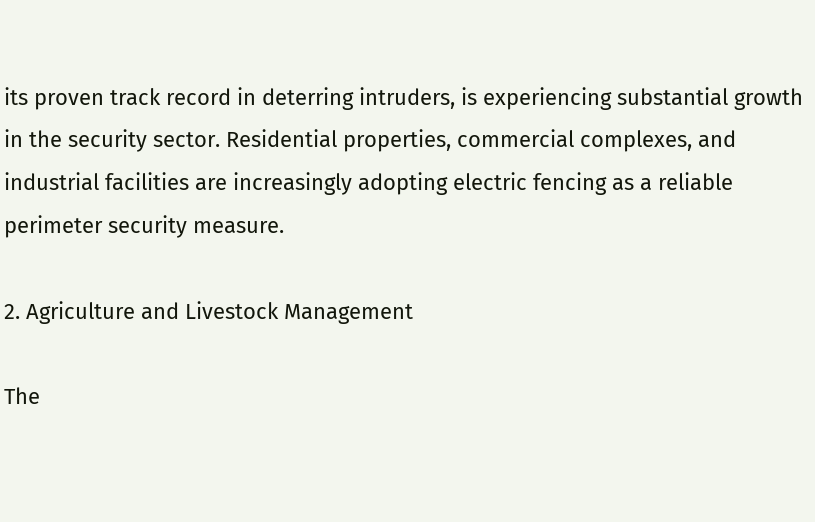its proven track record in deterring intruders, is experiencing substantial growth in the security sector. Residential properties, commercial complexes, and industrial facilities are increasingly adopting electric fencing as a reliable perimeter security measure.

2. Agriculture and Livestock Management

The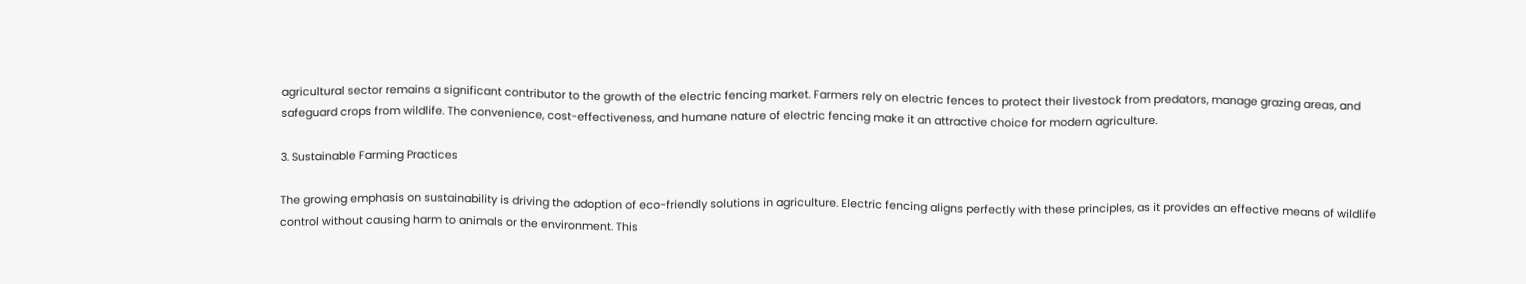agricultural sector remains a significant contributor to the growth of the electric fencing market. Farmers rely on electric fences to protect their livestock from predators, manage grazing areas, and safeguard crops from wildlife. The convenience, cost-effectiveness, and humane nature of electric fencing make it an attractive choice for modern agriculture.

3. Sustainable Farming Practices

The growing emphasis on sustainability is driving the adoption of eco-friendly solutions in agriculture. Electric fencing aligns perfectly with these principles, as it provides an effective means of wildlife control without causing harm to animals or the environment. This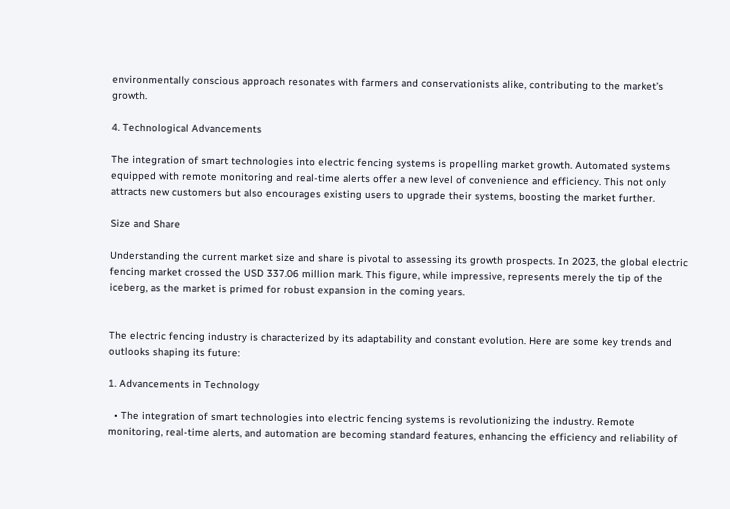environmentally conscious approach resonates with farmers and conservationists alike, contributing to the market’s growth.

4. Technological Advancements

The integration of smart technologies into electric fencing systems is propelling market growth. Automated systems equipped with remote monitoring and real-time alerts offer a new level of convenience and efficiency. This not only attracts new customers but also encourages existing users to upgrade their systems, boosting the market further.

Size and Share

Understanding the current market size and share is pivotal to assessing its growth prospects. In 2023, the global electric fencing market crossed the USD 337.06 million mark. This figure, while impressive, represents merely the tip of the iceberg, as the market is primed for robust expansion in the coming years.


The electric fencing industry is characterized by its adaptability and constant evolution. Here are some key trends and outlooks shaping its future:

1. Advancements in Technology

  • The integration of smart technologies into electric fencing systems is revolutionizing the industry. Remote monitoring, real-time alerts, and automation are becoming standard features, enhancing the efficiency and reliability of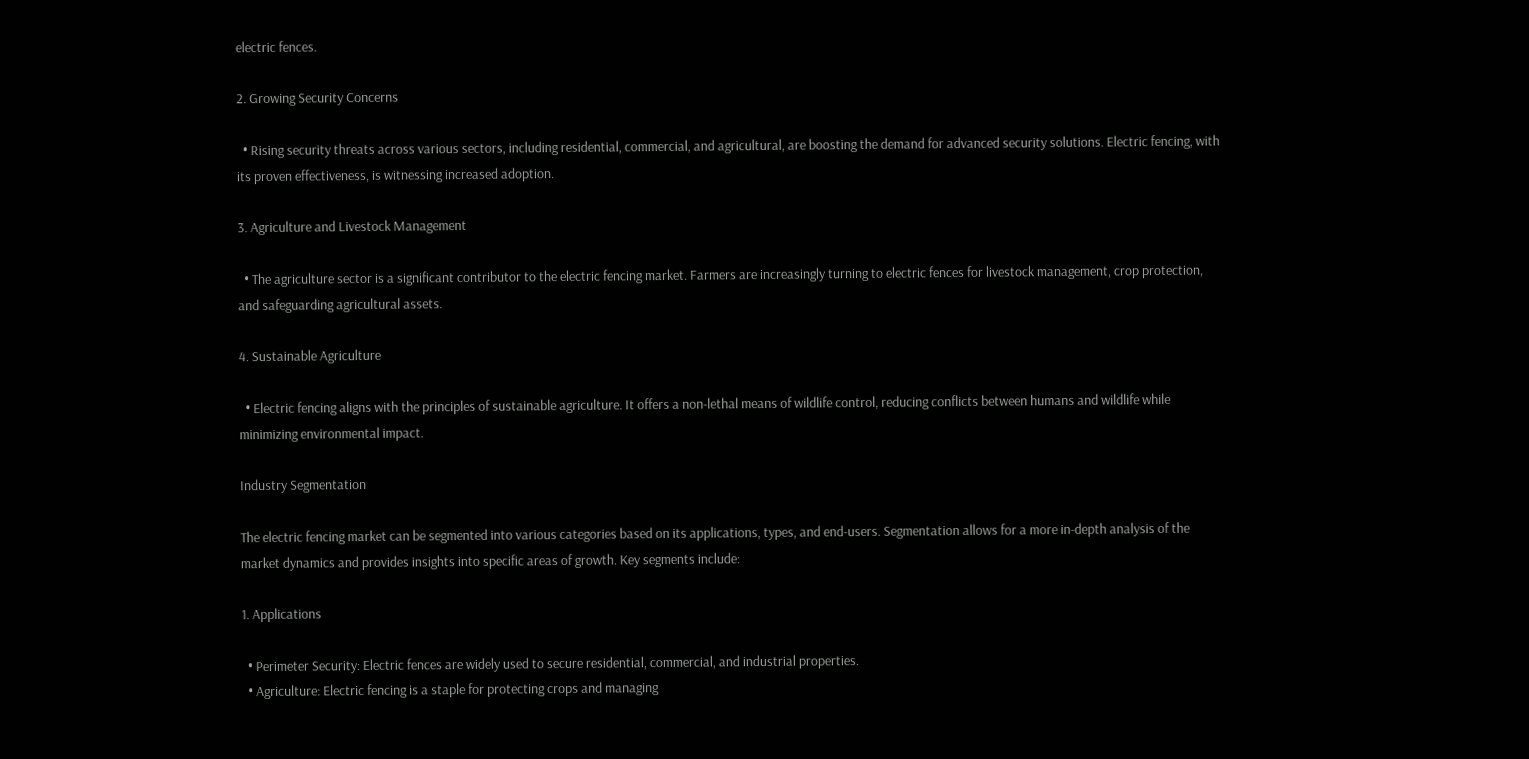electric fences.

2. Growing Security Concerns

  • Rising security threats across various sectors, including residential, commercial, and agricultural, are boosting the demand for advanced security solutions. Electric fencing, with its proven effectiveness, is witnessing increased adoption.

3. Agriculture and Livestock Management

  • The agriculture sector is a significant contributor to the electric fencing market. Farmers are increasingly turning to electric fences for livestock management, crop protection, and safeguarding agricultural assets.

4. Sustainable Agriculture

  • Electric fencing aligns with the principles of sustainable agriculture. It offers a non-lethal means of wildlife control, reducing conflicts between humans and wildlife while minimizing environmental impact.

Industry Segmentation

The electric fencing market can be segmented into various categories based on its applications, types, and end-users. Segmentation allows for a more in-depth analysis of the market dynamics and provides insights into specific areas of growth. Key segments include:

1. Applications

  • Perimeter Security: Electric fences are widely used to secure residential, commercial, and industrial properties.
  • Agriculture: Electric fencing is a staple for protecting crops and managing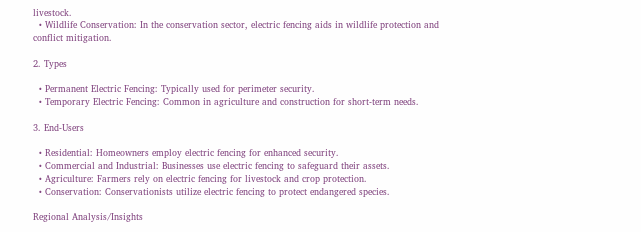livestock.
  • Wildlife Conservation: In the conservation sector, electric fencing aids in wildlife protection and conflict mitigation.

2. Types

  • Permanent Electric Fencing: Typically used for perimeter security.
  • Temporary Electric Fencing: Common in agriculture and construction for short-term needs.

3. End-Users

  • Residential: Homeowners employ electric fencing for enhanced security.
  • Commercial and Industrial: Businesses use electric fencing to safeguard their assets.
  • Agriculture: Farmers rely on electric fencing for livestock and crop protection.
  • Conservation: Conservationists utilize electric fencing to protect endangered species.

Regional Analysis/Insights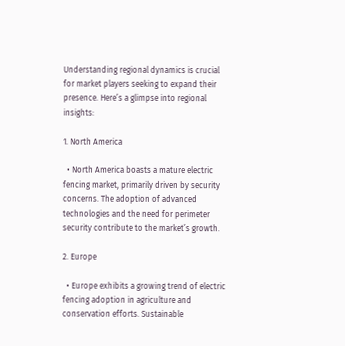Understanding regional dynamics is crucial for market players seeking to expand their presence. Here’s a glimpse into regional insights:

1. North America

  • North America boasts a mature electric fencing market, primarily driven by security concerns. The adoption of advanced technologies and the need for perimeter security contribute to the market’s growth.

2. Europe

  • Europe exhibits a growing trend of electric fencing adoption in agriculture and conservation efforts. Sustainable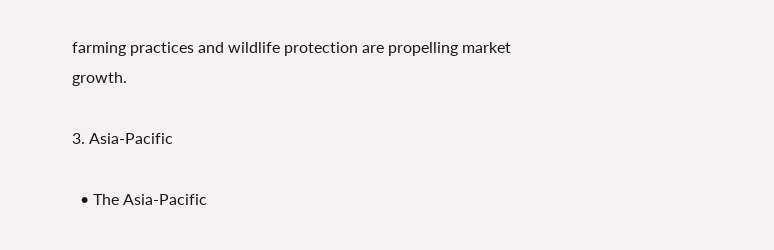farming practices and wildlife protection are propelling market growth.

3. Asia-Pacific

  • The Asia-Pacific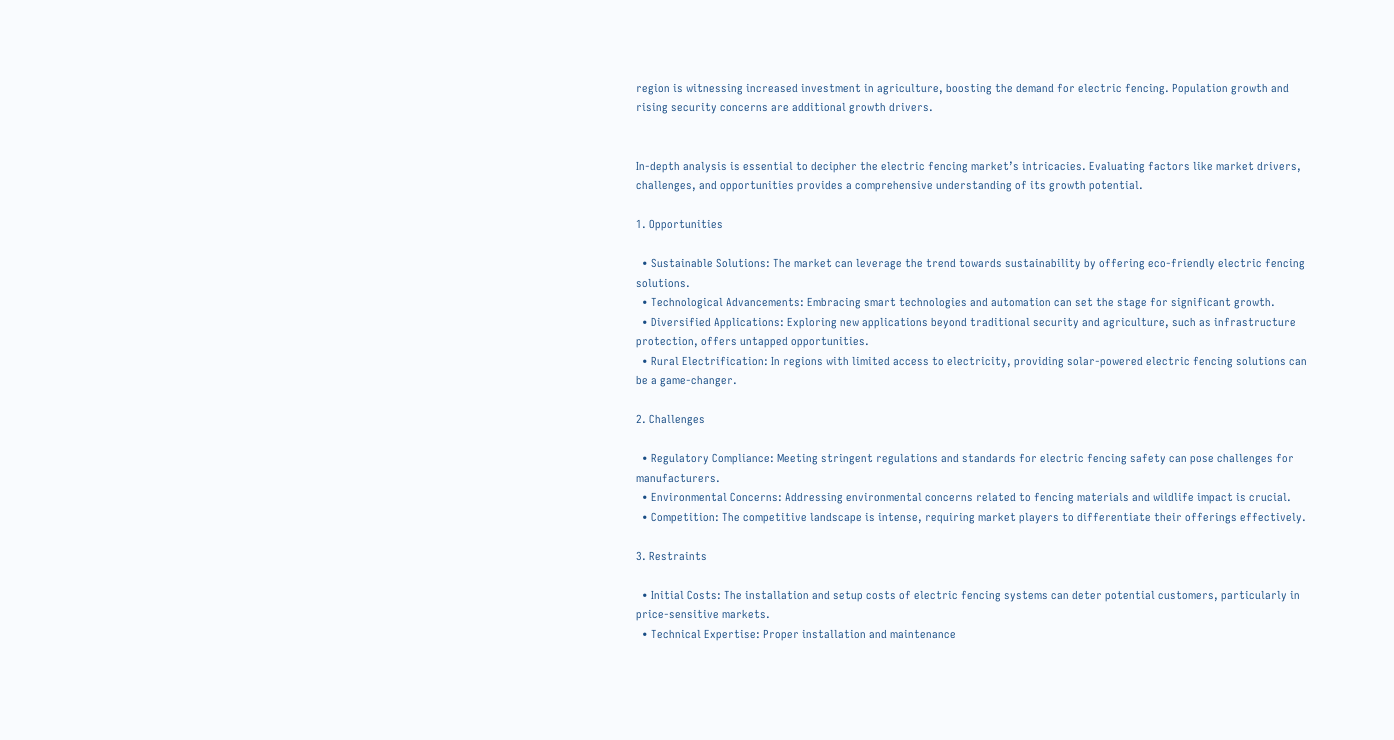region is witnessing increased investment in agriculture, boosting the demand for electric fencing. Population growth and rising security concerns are additional growth drivers.


In-depth analysis is essential to decipher the electric fencing market’s intricacies. Evaluating factors like market drivers, challenges, and opportunities provides a comprehensive understanding of its growth potential.

1. Opportunities

  • Sustainable Solutions: The market can leverage the trend towards sustainability by offering eco-friendly electric fencing solutions.
  • Technological Advancements: Embracing smart technologies and automation can set the stage for significant growth.
  • Diversified Applications: Exploring new applications beyond traditional security and agriculture, such as infrastructure protection, offers untapped opportunities.
  • Rural Electrification: In regions with limited access to electricity, providing solar-powered electric fencing solutions can be a game-changer.

2. Challenges

  • Regulatory Compliance: Meeting stringent regulations and standards for electric fencing safety can pose challenges for manufacturers.
  • Environmental Concerns: Addressing environmental concerns related to fencing materials and wildlife impact is crucial.
  • Competition: The competitive landscape is intense, requiring market players to differentiate their offerings effectively.

3. Restraints

  • Initial Costs: The installation and setup costs of electric fencing systems can deter potential customers, particularly in price-sensitive markets.
  • Technical Expertise: Proper installation and maintenance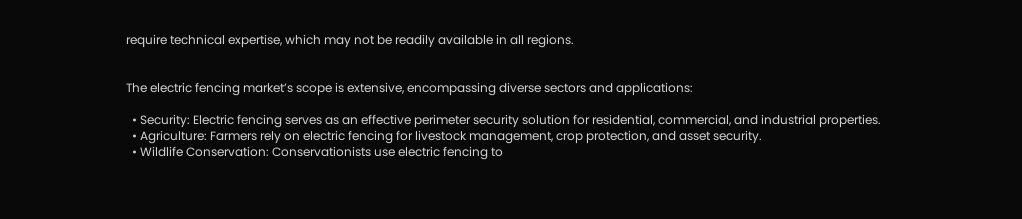require technical expertise, which may not be readily available in all regions.


The electric fencing market’s scope is extensive, encompassing diverse sectors and applications:

  • Security: Electric fencing serves as an effective perimeter security solution for residential, commercial, and industrial properties.
  • Agriculture: Farmers rely on electric fencing for livestock management, crop protection, and asset security.
  • Wildlife Conservation: Conservationists use electric fencing to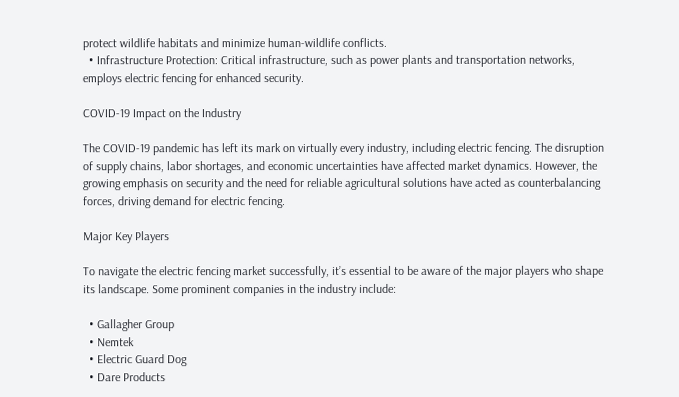protect wildlife habitats and minimize human-wildlife conflicts.
  • Infrastructure Protection: Critical infrastructure, such as power plants and transportation networks, employs electric fencing for enhanced security.

COVID-19 Impact on the Industry

The COVID-19 pandemic has left its mark on virtually every industry, including electric fencing. The disruption of supply chains, labor shortages, and economic uncertainties have affected market dynamics. However, the growing emphasis on security and the need for reliable agricultural solutions have acted as counterbalancing forces, driving demand for electric fencing.

Major Key Players

To navigate the electric fencing market successfully, it’s essential to be aware of the major players who shape its landscape. Some prominent companies in the industry include:

  • Gallagher Group
  • Nemtek
  • Electric Guard Dog
  • Dare Products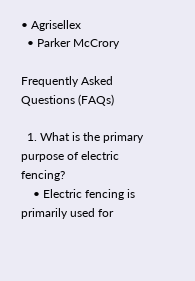• Agrisellex
  • Parker McCrory

Frequently Asked Questions (FAQs)

  1. What is the primary purpose of electric fencing?
    • Electric fencing is primarily used for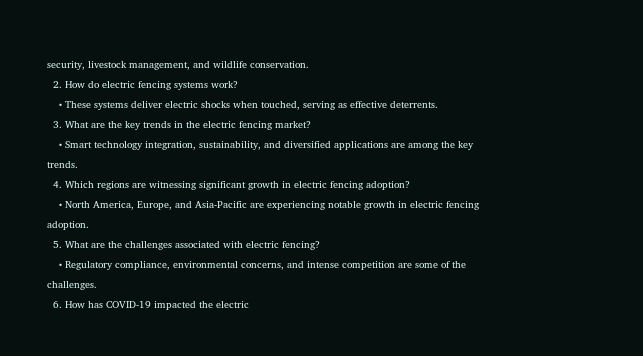security, livestock management, and wildlife conservation.
  2. How do electric fencing systems work?
    • These systems deliver electric shocks when touched, serving as effective deterrents.
  3. What are the key trends in the electric fencing market?
    • Smart technology integration, sustainability, and diversified applications are among the key trends.
  4. Which regions are witnessing significant growth in electric fencing adoption?
    • North America, Europe, and Asia-Pacific are experiencing notable growth in electric fencing adoption.
  5. What are the challenges associated with electric fencing?
    • Regulatory compliance, environmental concerns, and intense competition are some of the challenges.
  6. How has COVID-19 impacted the electric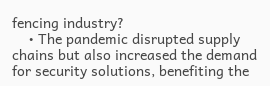fencing industry?
    • The pandemic disrupted supply chains but also increased the demand for security solutions, benefiting the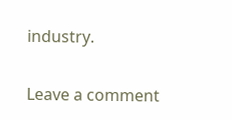industry.

Leave a comment